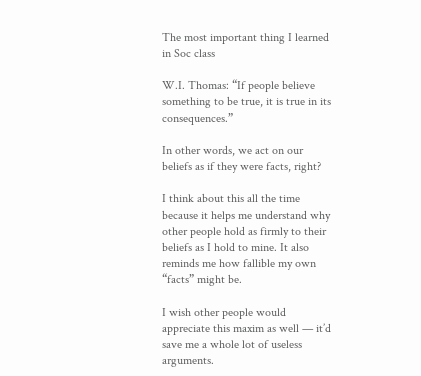The most important thing I learned in Soc class

W.I. Thomas: “If people believe something to be true, it is true in its consequences.”

In other words, we act on our beliefs as if they were facts, right?

I think about this all the time because it helps me understand why other people hold as firmly to their beliefs as I hold to mine. It also reminds me how fallible my own “facts” might be.

I wish other people would appreciate this maxim as well — it’d save me a whole lot of useless arguments.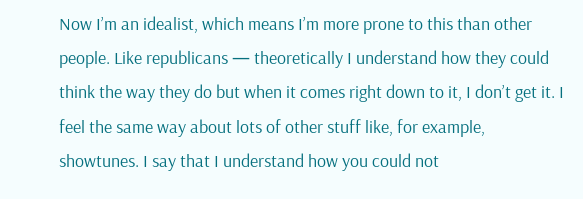Now I’m an idealist, which means I’m more prone to this than other people. Like republicans — theoretically I understand how they could think the way they do but when it comes right down to it, I don’t get it. I feel the same way about lots of other stuff like, for example, showtunes. I say that I understand how you could not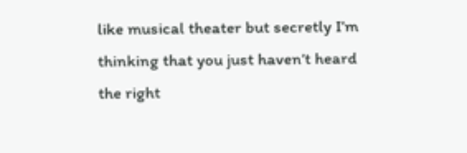like musical theater but secretly I’m thinking that you just haven’t heard the right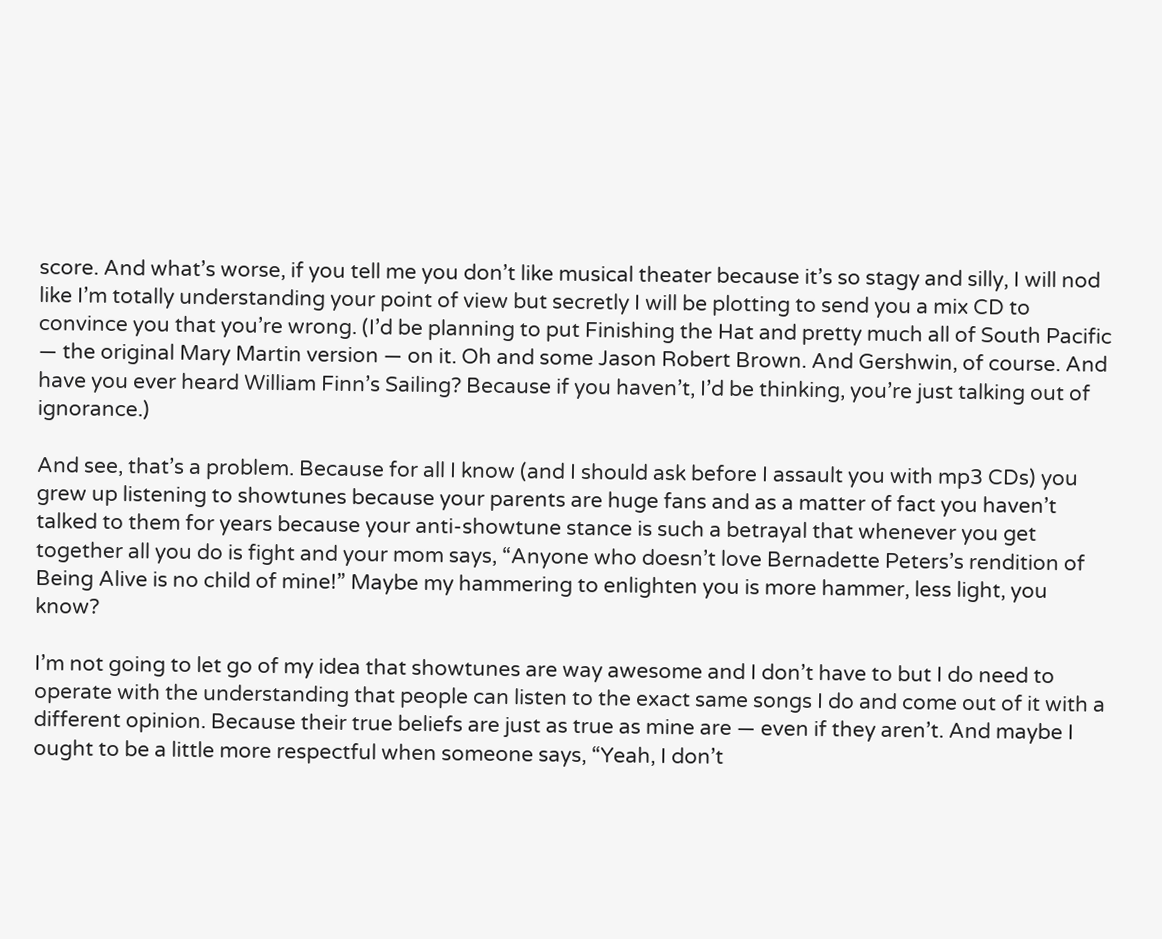score. And what’s worse, if you tell me you don’t like musical theater because it’s so stagy and silly, I will nod like I’m totally understanding your point of view but secretly I will be plotting to send you a mix CD to convince you that you’re wrong. (I’d be planning to put Finishing the Hat and pretty much all of South Pacific — the original Mary Martin version — on it. Oh and some Jason Robert Brown. And Gershwin, of course. And have you ever heard William Finn’s Sailing? Because if you haven’t, I’d be thinking, you’re just talking out of ignorance.)

And see, that’s a problem. Because for all I know (and I should ask before I assault you with mp3 CDs) you grew up listening to showtunes because your parents are huge fans and as a matter of fact you haven’t talked to them for years because your anti-showtune stance is such a betrayal that whenever you get together all you do is fight and your mom says, “Anyone who doesn’t love Bernadette Peters’s rendition of Being Alive is no child of mine!” Maybe my hammering to enlighten you is more hammer, less light, you know?

I’m not going to let go of my idea that showtunes are way awesome and I don’t have to but I do need to operate with the understanding that people can listen to the exact same songs I do and come out of it with a different opinion. Because their true beliefs are just as true as mine are — even if they aren’t. And maybe I ought to be a little more respectful when someone says, “Yeah, I don’t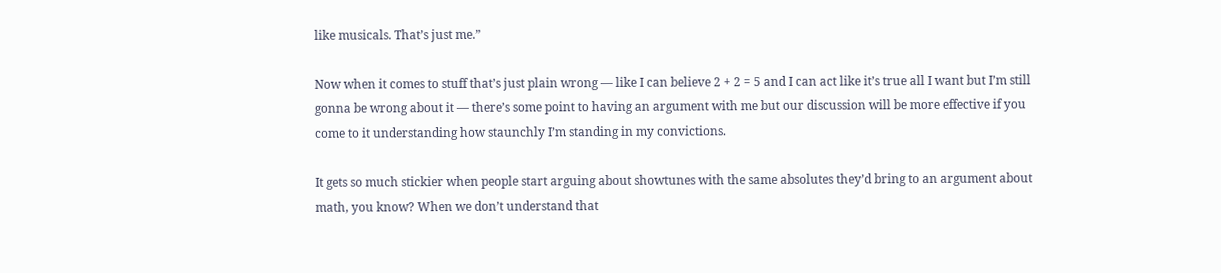like musicals. That’s just me.”

Now when it comes to stuff that’s just plain wrong — like I can believe 2 + 2 = 5 and I can act like it’s true all I want but I’m still gonna be wrong about it — there’s some point to having an argument with me but our discussion will be more effective if you come to it understanding how staunchly I’m standing in my convictions.

It gets so much stickier when people start arguing about showtunes with the same absolutes they’d bring to an argument about math, you know? When we don’t understand that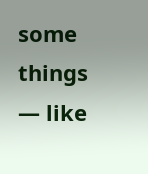some things — like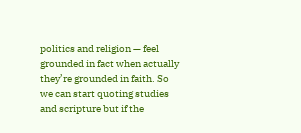politics and religion — feel grounded in fact when actually they’re grounded in faith. So we can start quoting studies and scripture but if the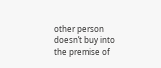other person doesn’t buy into the premise of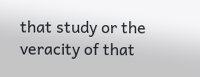that study or the veracity of that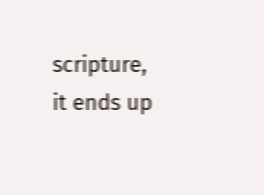scripture, it ends up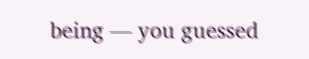being — you guessed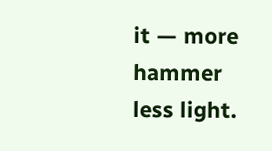it — more hammer less light.